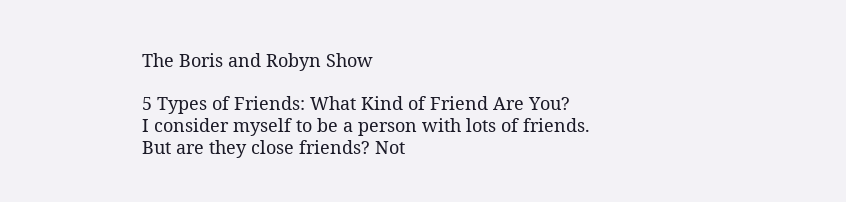The Boris and Robyn Show

5 Types of Friends: What Kind of Friend Are You?
I consider myself to be a person with lots of friends. But are they close friends? Not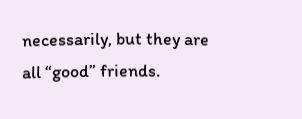necessarily, but they are all “good” friends.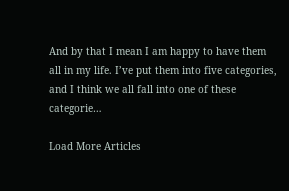And by that I mean I am happy to have them all in my life. I’ve put them into five categories, and I think we all fall into one of these categorie…

Load More Articles